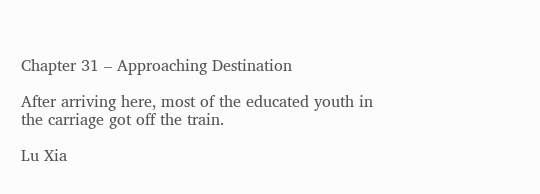Chapter 31 – Approaching Destination

After arriving here, most of the educated youth in the carriage got off the train.

Lu Xia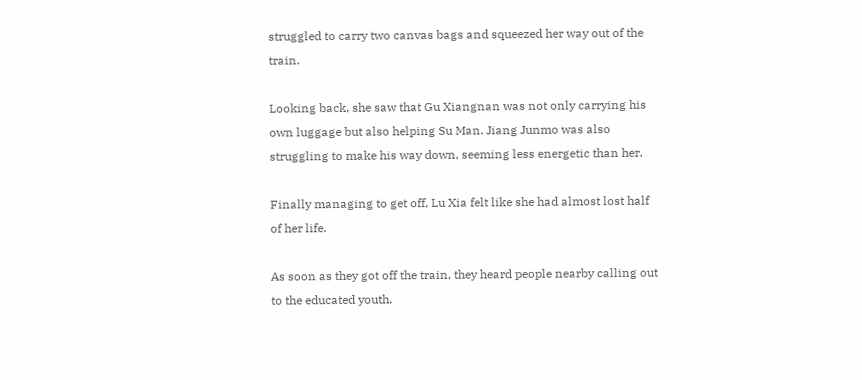struggled to carry two canvas bags and squeezed her way out of the train.

Looking back, she saw that Gu Xiangnan was not only carrying his own luggage but also helping Su Man. Jiang Junmo was also struggling to make his way down, seeming less energetic than her.

Finally managing to get off, Lu Xia felt like she had almost lost half of her life.

As soon as they got off the train, they heard people nearby calling out to the educated youth.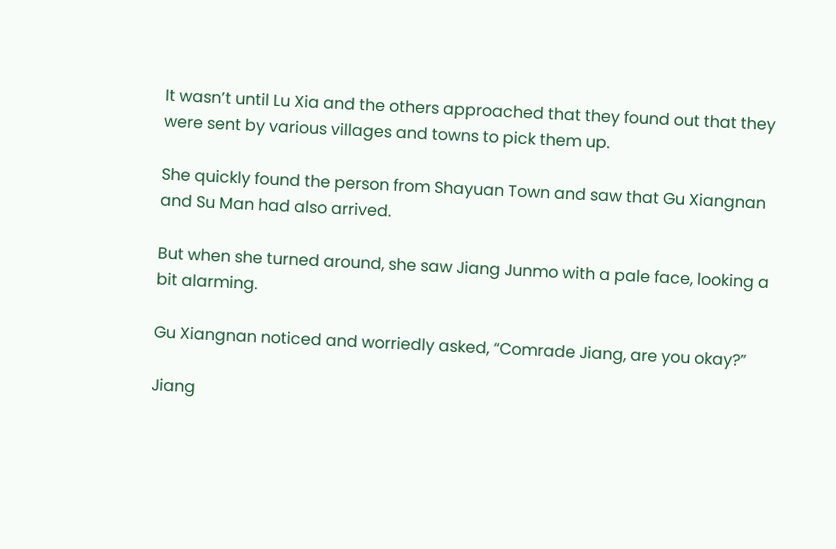It wasn’t until Lu Xia and the others approached that they found out that they were sent by various villages and towns to pick them up.

She quickly found the person from Shayuan Town and saw that Gu Xiangnan and Su Man had also arrived.

But when she turned around, she saw Jiang Junmo with a pale face, looking a bit alarming.

Gu Xiangnan noticed and worriedly asked, “Comrade Jiang, are you okay?”

Jiang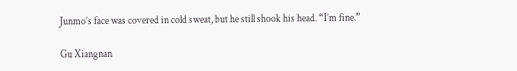Junmo’s face was covered in cold sweat, but he still shook his head. “I’m fine.”

Gu Xiangnan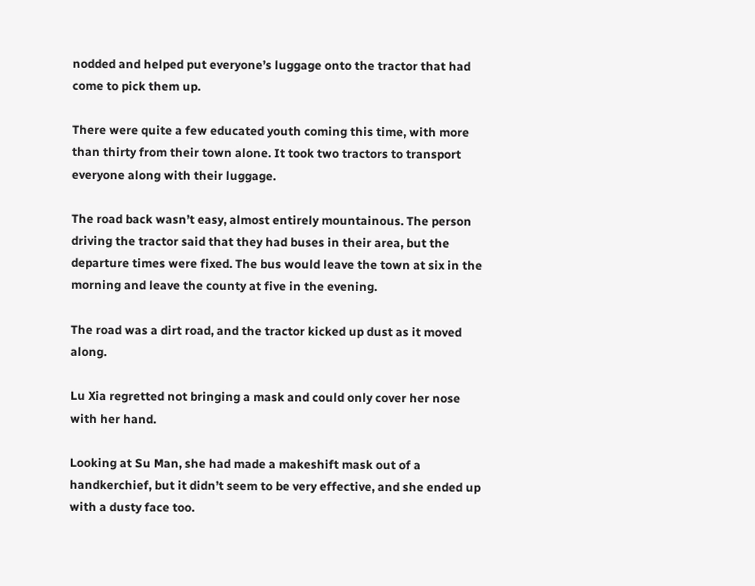nodded and helped put everyone’s luggage onto the tractor that had come to pick them up.

There were quite a few educated youth coming this time, with more than thirty from their town alone. It took two tractors to transport everyone along with their luggage.

The road back wasn’t easy, almost entirely mountainous. The person driving the tractor said that they had buses in their area, but the departure times were fixed. The bus would leave the town at six in the morning and leave the county at five in the evening.

The road was a dirt road, and the tractor kicked up dust as it moved along.

Lu Xia regretted not bringing a mask and could only cover her nose with her hand.

Looking at Su Man, she had made a makeshift mask out of a handkerchief, but it didn’t seem to be very effective, and she ended up with a dusty face too.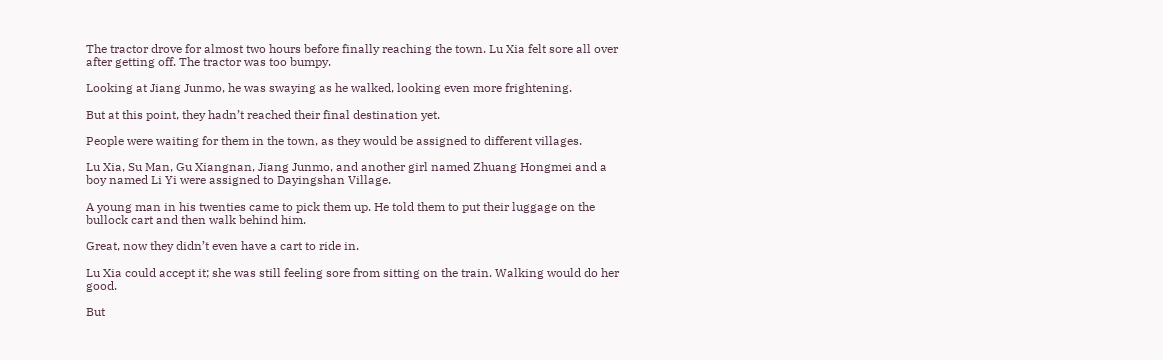The tractor drove for almost two hours before finally reaching the town. Lu Xia felt sore all over after getting off. The tractor was too bumpy.

Looking at Jiang Junmo, he was swaying as he walked, looking even more frightening.

But at this point, they hadn’t reached their final destination yet.

People were waiting for them in the town, as they would be assigned to different villages.

Lu Xia, Su Man, Gu Xiangnan, Jiang Junmo, and another girl named Zhuang Hongmei and a boy named Li Yi were assigned to Dayingshan Village.

A young man in his twenties came to pick them up. He told them to put their luggage on the bullock cart and then walk behind him.

Great, now they didn’t even have a cart to ride in.

Lu Xia could accept it; she was still feeling sore from sitting on the train. Walking would do her good.

But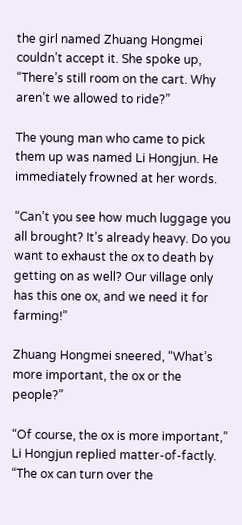the girl named Zhuang Hongmei couldn’t accept it. She spoke up, “There’s still room on the cart. Why aren’t we allowed to ride?”

The young man who came to pick them up was named Li Hongjun. He immediately frowned at her words.

“Can’t you see how much luggage you all brought? It’s already heavy. Do you want to exhaust the ox to death by getting on as well? Our village only has this one ox, and we need it for farming!”

Zhuang Hongmei sneered, “What’s more important, the ox or the people?”

“Of course, the ox is more important,” Li Hongjun replied matter-of-factly. “The ox can turn over the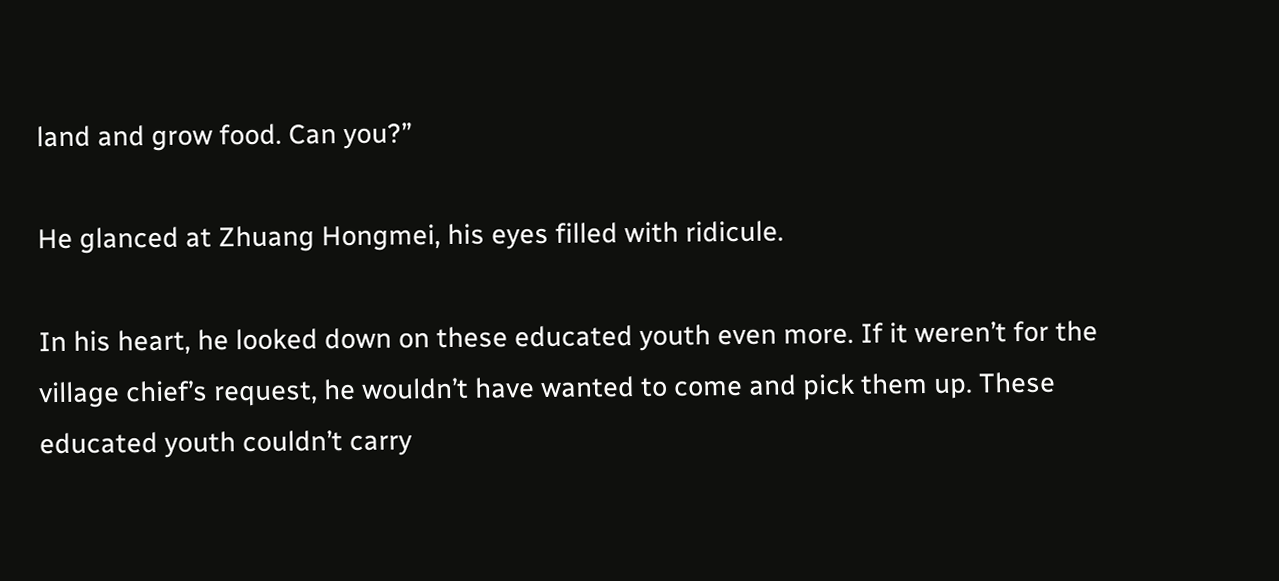land and grow food. Can you?”

He glanced at Zhuang Hongmei, his eyes filled with ridicule.

In his heart, he looked down on these educated youth even more. If it weren’t for the village chief’s request, he wouldn’t have wanted to come and pick them up. These educated youth couldn’t carry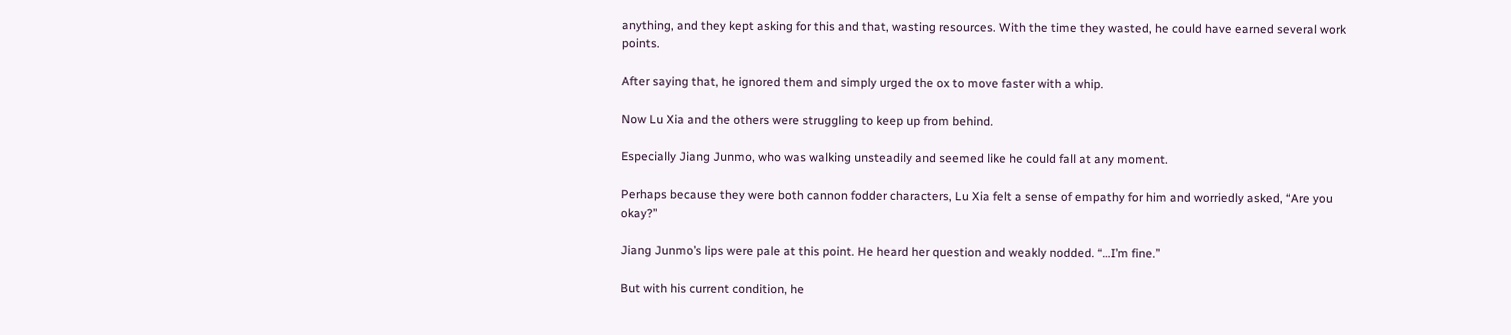anything, and they kept asking for this and that, wasting resources. With the time they wasted, he could have earned several work points.

After saying that, he ignored them and simply urged the ox to move faster with a whip.

Now Lu Xia and the others were struggling to keep up from behind.

Especially Jiang Junmo, who was walking unsteadily and seemed like he could fall at any moment.

Perhaps because they were both cannon fodder characters, Lu Xia felt a sense of empathy for him and worriedly asked, “Are you okay?”

Jiang Junmo’s lips were pale at this point. He heard her question and weakly nodded. “…I’m fine.”

But with his current condition, he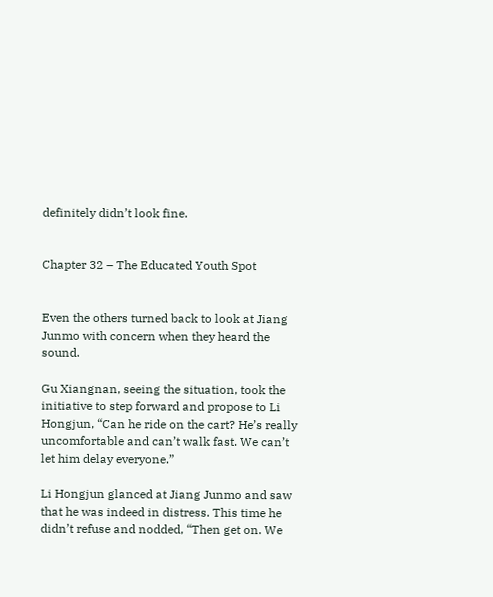definitely didn’t look fine.


Chapter 32 – The Educated Youth Spot


Even the others turned back to look at Jiang Junmo with concern when they heard the sound.

Gu Xiangnan, seeing the situation, took the initiative to step forward and propose to Li Hongjun, “Can he ride on the cart? He’s really uncomfortable and can’t walk fast. We can’t let him delay everyone.”

Li Hongjun glanced at Jiang Junmo and saw that he was indeed in distress. This time he didn’t refuse and nodded, “Then get on. We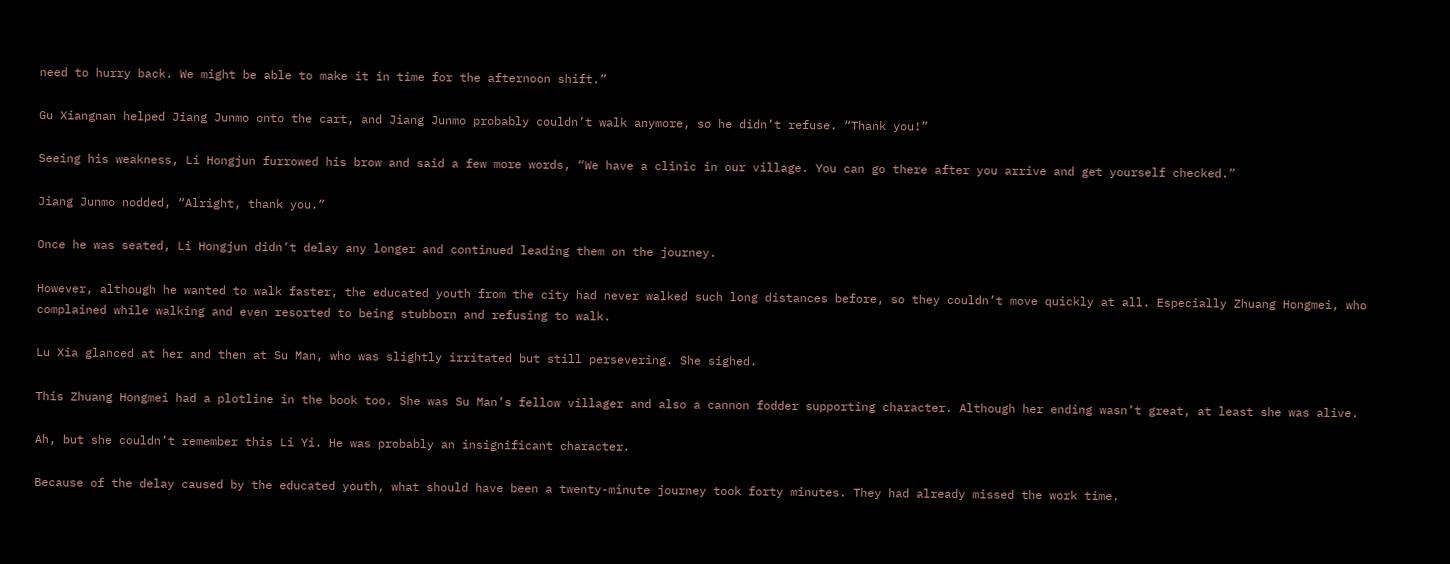need to hurry back. We might be able to make it in time for the afternoon shift.”

Gu Xiangnan helped Jiang Junmo onto the cart, and Jiang Junmo probably couldn’t walk anymore, so he didn’t refuse. “Thank you!”

Seeing his weakness, Li Hongjun furrowed his brow and said a few more words, “We have a clinic in our village. You can go there after you arrive and get yourself checked.”

Jiang Junmo nodded, “Alright, thank you.”

Once he was seated, Li Hongjun didn’t delay any longer and continued leading them on the journey.

However, although he wanted to walk faster, the educated youth from the city had never walked such long distances before, so they couldn’t move quickly at all. Especially Zhuang Hongmei, who complained while walking and even resorted to being stubborn and refusing to walk.

Lu Xia glanced at her and then at Su Man, who was slightly irritated but still persevering. She sighed.

This Zhuang Hongmei had a plotline in the book too. She was Su Man’s fellow villager and also a cannon fodder supporting character. Although her ending wasn’t great, at least she was alive.

Ah, but she couldn’t remember this Li Yi. He was probably an insignificant character.

Because of the delay caused by the educated youth, what should have been a twenty-minute journey took forty minutes. They had already missed the work time.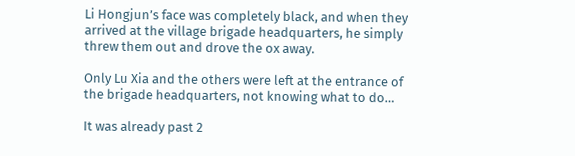Li Hongjun’s face was completely black, and when they arrived at the village brigade headquarters, he simply threw them out and drove the ox away.

Only Lu Xia and the others were left at the entrance of the brigade headquarters, not knowing what to do…

It was already past 2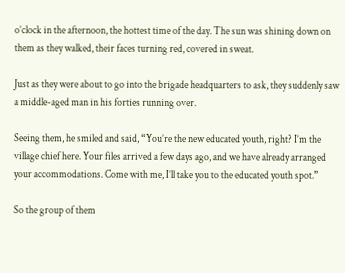o’clock in the afternoon, the hottest time of the day. The sun was shining down on them as they walked, their faces turning red, covered in sweat.

Just as they were about to go into the brigade headquarters to ask, they suddenly saw a middle-aged man in his forties running over.

Seeing them, he smiled and said, “You’re the new educated youth, right? I’m the village chief here. Your files arrived a few days ago, and we have already arranged your accommodations. Come with me, I’ll take you to the educated youth spot.”

So the group of them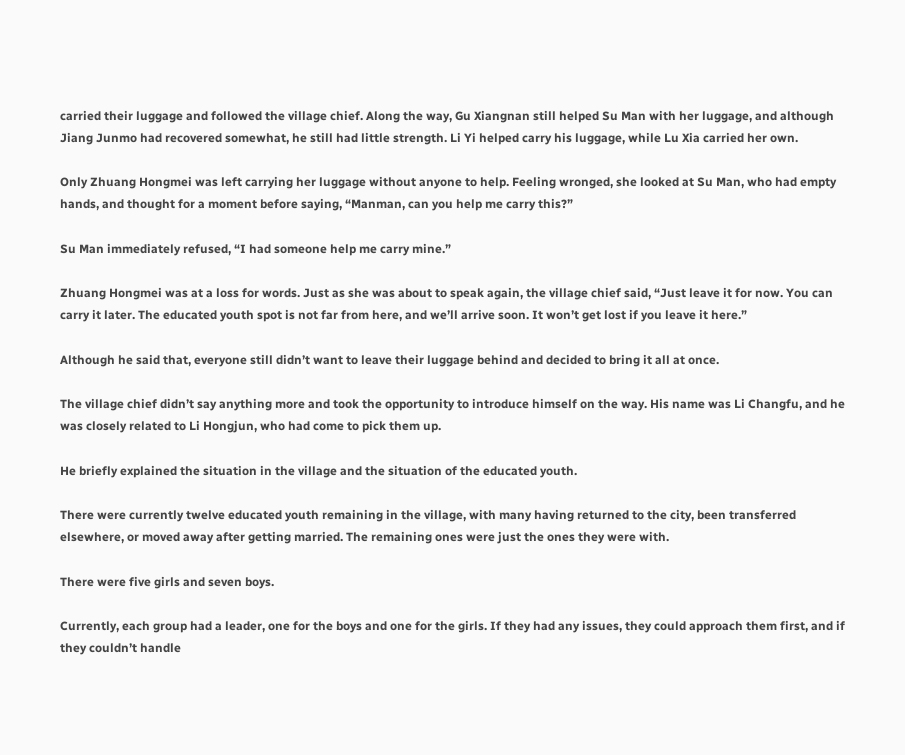carried their luggage and followed the village chief. Along the way, Gu Xiangnan still helped Su Man with her luggage, and although Jiang Junmo had recovered somewhat, he still had little strength. Li Yi helped carry his luggage, while Lu Xia carried her own.

Only Zhuang Hongmei was left carrying her luggage without anyone to help. Feeling wronged, she looked at Su Man, who had empty hands, and thought for a moment before saying, “Manman, can you help me carry this?”

Su Man immediately refused, “I had someone help me carry mine.”

Zhuang Hongmei was at a loss for words. Just as she was about to speak again, the village chief said, “Just leave it for now. You can carry it later. The educated youth spot is not far from here, and we’ll arrive soon. It won’t get lost if you leave it here.”

Although he said that, everyone still didn’t want to leave their luggage behind and decided to bring it all at once.

The village chief didn’t say anything more and took the opportunity to introduce himself on the way. His name was Li Changfu, and he was closely related to Li Hongjun, who had come to pick them up.

He briefly explained the situation in the village and the situation of the educated youth.

There were currently twelve educated youth remaining in the village, with many having returned to the city, been transferred elsewhere, or moved away after getting married. The remaining ones were just the ones they were with.

There were five girls and seven boys.

Currently, each group had a leader, one for the boys and one for the girls. If they had any issues, they could approach them first, and if they couldn’t handle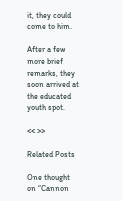it, they could come to him.

After a few more brief remarks, they soon arrived at the educated youth spot.

<< >>

Related Posts

One thought on “Cannon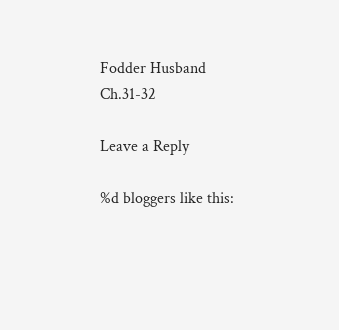Fodder Husband Ch.31-32

Leave a Reply

%d bloggers like this: